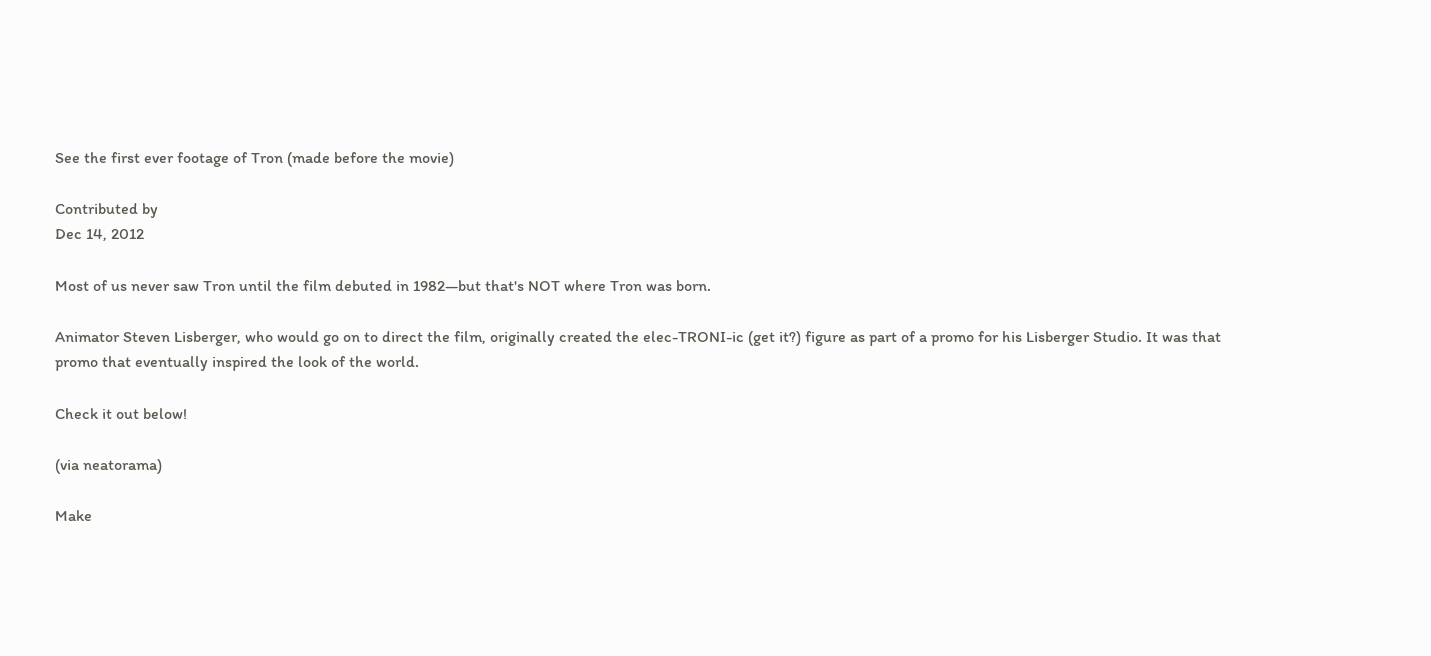See the first ever footage of Tron (made before the movie)

Contributed by
Dec 14, 2012

Most of us never saw Tron until the film debuted in 1982—but that's NOT where Tron was born.

Animator Steven Lisberger, who would go on to direct the film, originally created the elec-TRONI-ic (get it?) figure as part of a promo for his Lisberger Studio. It was that promo that eventually inspired the look of the world.

Check it out below!

(via neatorama)

Make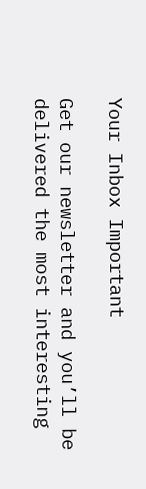Your Inbox Important

Get our newsletter and you’ll be delivered the most interesting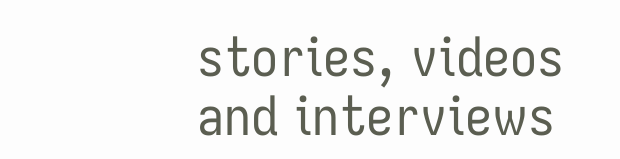stories, videos and interviews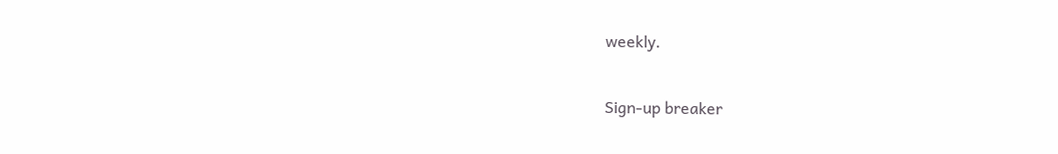weekly.

Sign-up breaker